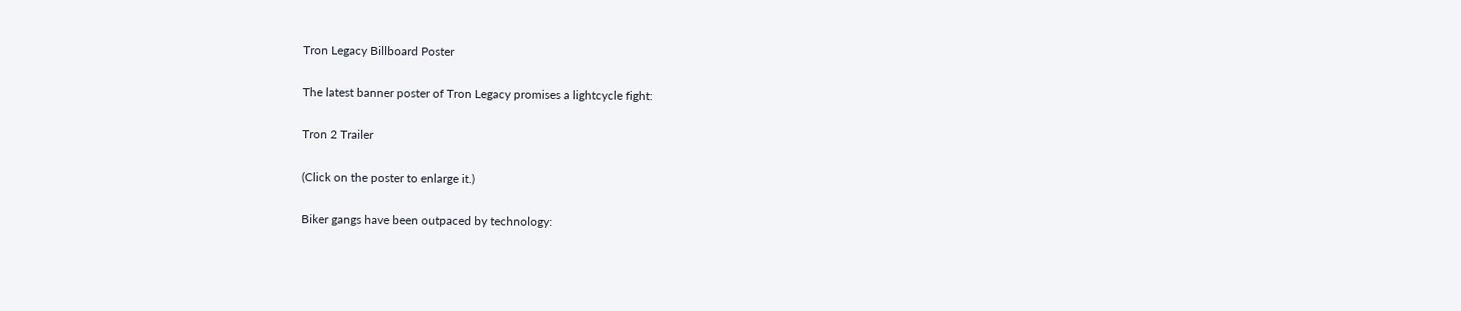Tron Legacy Billboard Poster

The latest banner poster of Tron Legacy promises a lightcycle fight:

Tron 2 Trailer

(Click on the poster to enlarge it.)

Biker gangs have been outpaced by technology: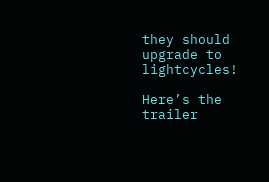they should upgrade to lightcycles!

Here’s the trailer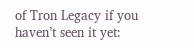of Tron Legacy if you haven’t seen it yet: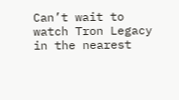Can’t wait to watch Tron Legacy in the nearest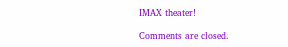IMAX theater!

Comments are closed.